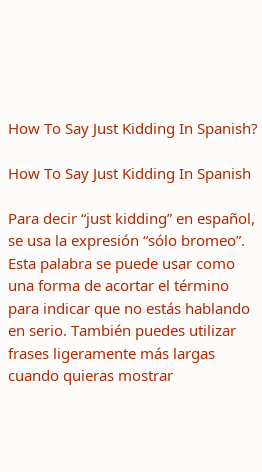How To Say Just Kidding In Spanish?

How To Say Just Kidding In Spanish

Para decir “just kidding” en español, se usa la expresión “sólo bromeo”. Esta palabra se puede usar como una forma de acortar el término para indicar que no estás hablando en serio. También puedes utilizar frases ligeramente más largas cuando quieras mostrar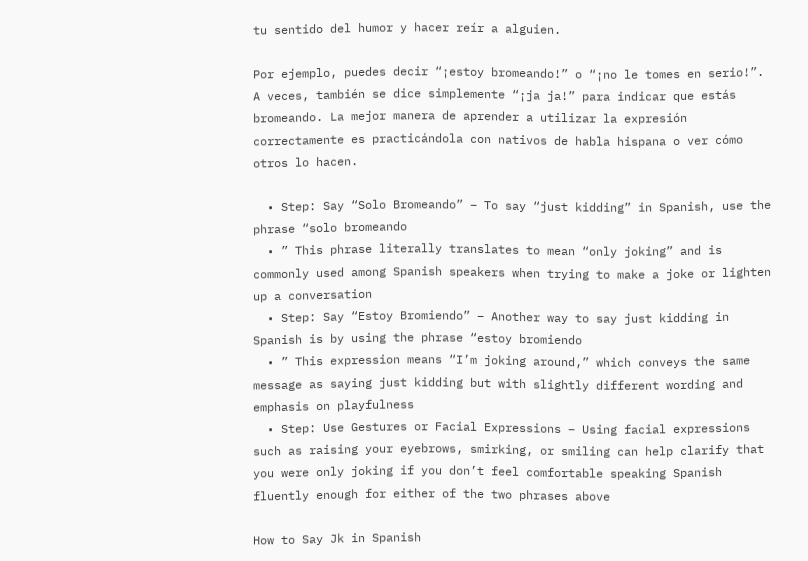tu sentido del humor y hacer reír a alguien.

Por ejemplo, puedes decir “¡estoy bromeando!” o “¡no le tomes en serio!”. A veces, también se dice simplemente “¡ja ja!” para indicar que estás bromeando. La mejor manera de aprender a utilizar la expresión correctamente es practicándola con nativos de habla hispana o ver cómo otros lo hacen.

  • Step: Say “Solo Bromeando” – To say “just kidding” in Spanish, use the phrase “solo bromeando
  • ” This phrase literally translates to mean “only joking” and is commonly used among Spanish speakers when trying to make a joke or lighten up a conversation
  • Step: Say “Estoy Bromiendo” – Another way to say just kidding in Spanish is by using the phrase “estoy bromiendo
  • ” This expression means “I’m joking around,” which conveys the same message as saying just kidding but with slightly different wording and emphasis on playfulness
  • Step: Use Gestures or Facial Expressions – Using facial expressions such as raising your eyebrows, smirking, or smiling can help clarify that you were only joking if you don’t feel comfortable speaking Spanish fluently enough for either of the two phrases above

How to Say Jk in Spanish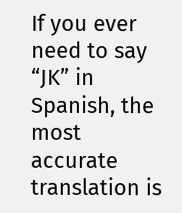If you ever need to say “JK” in Spanish, the most accurate translation is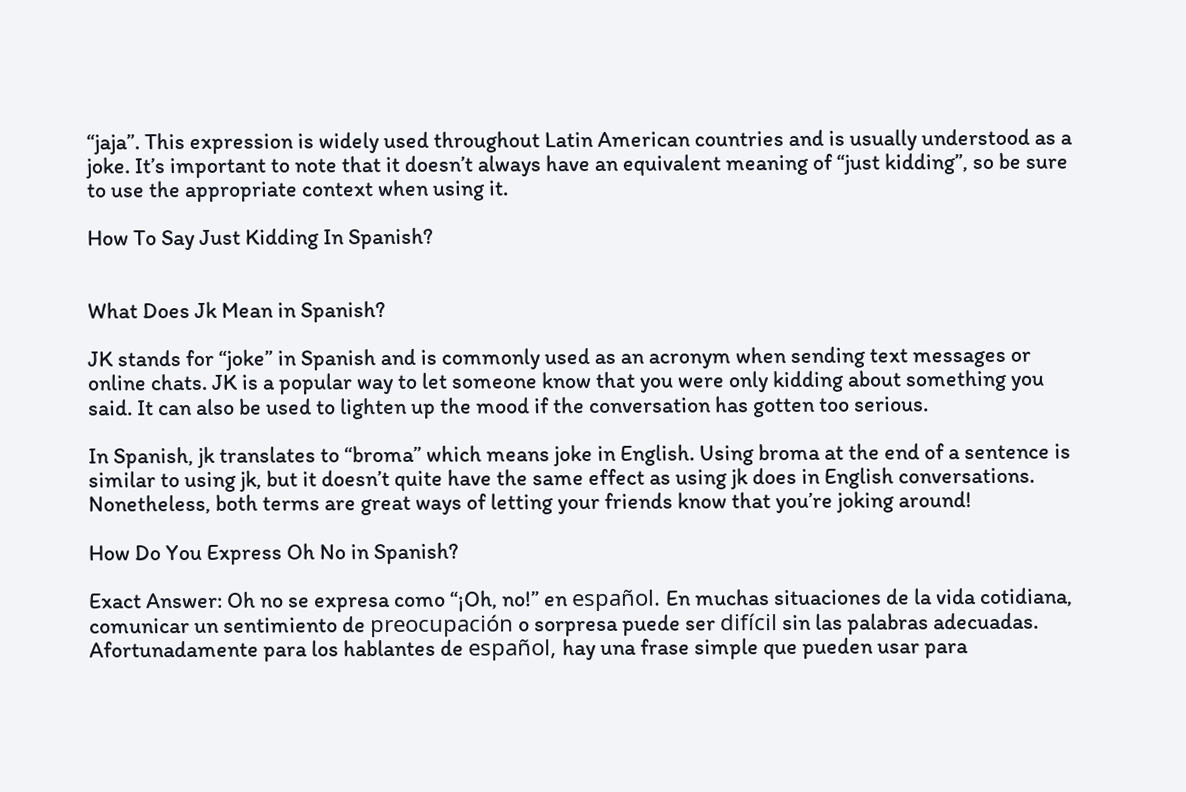“jaja”. This expression is widely used throughout Latin American countries and is usually understood as a joke. It’s important to note that it doesn’t always have an equivalent meaning of “just kidding”, so be sure to use the appropriate context when using it.

How To Say Just Kidding In Spanish?


What Does Jk Mean in Spanish?

JK stands for “joke” in Spanish and is commonly used as an acronym when sending text messages or online chats. JK is a popular way to let someone know that you were only kidding about something you said. It can also be used to lighten up the mood if the conversation has gotten too serious.

In Spanish, jk translates to “broma” which means joke in English. Using broma at the end of a sentence is similar to using jk, but it doesn’t quite have the same effect as using jk does in English conversations. Nonetheless, both terms are great ways of letting your friends know that you’re joking around!

How Do You Express Oh No in Spanish?

Exact Answer: Oh no se expresa como “¡Oh, no!” en español. En muchas situaciones de la vida cotidiana, comunicar un sentimiento de preocupación o sorpresa puede ser difícil sin las palabras adecuadas. Afortunadamente para los hablantes de español, hay una frase simple que pueden usar para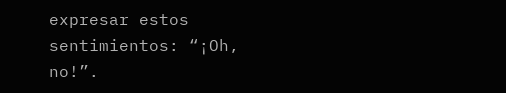expresar estos sentimientos: “¡Oh, no!”.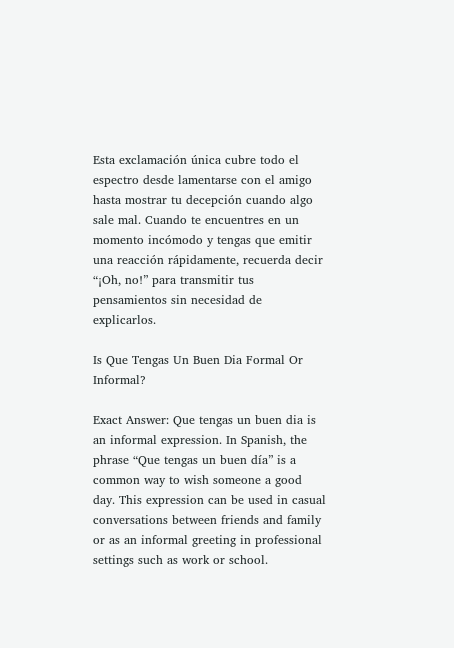Esta exclamación única cubre todo el espectro desde lamentarse con el amigo hasta mostrar tu decepción cuando algo sale mal. Cuando te encuentres en un momento incómodo y tengas que emitir una reacción rápidamente, recuerda decir “¡Oh, no!” para transmitir tus pensamientos sin necesidad de explicarlos.

Is Que Tengas Un Buen Dia Formal Or Informal?

Exact Answer: Que tengas un buen dia is an informal expression. In Spanish, the phrase “Que tengas un buen día” is a common way to wish someone a good day. This expression can be used in casual conversations between friends and family or as an informal greeting in professional settings such as work or school.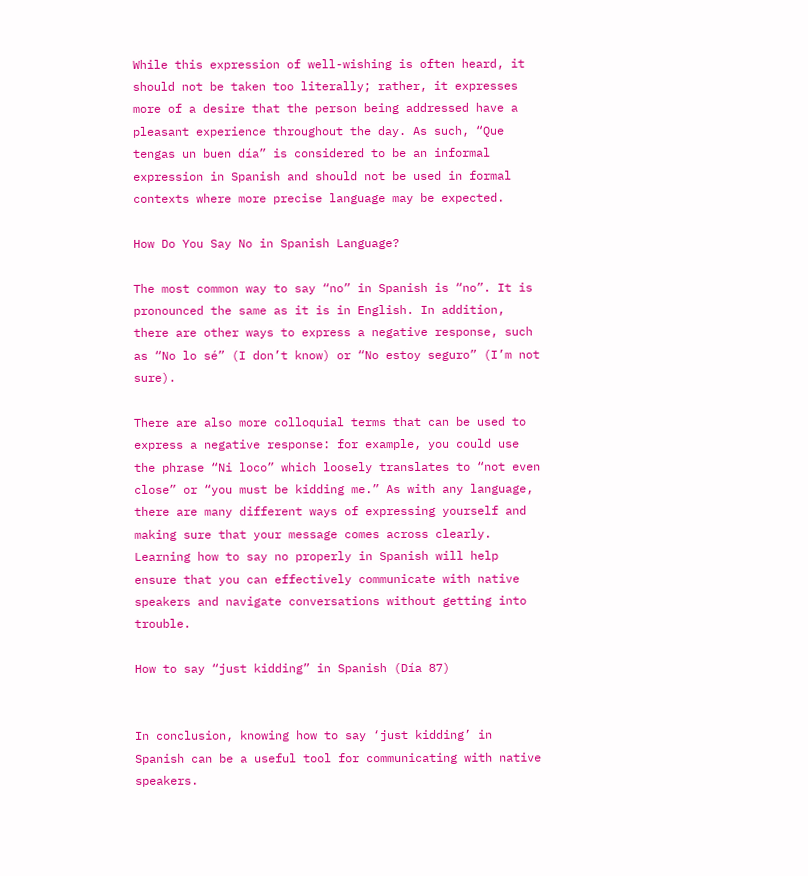While this expression of well-wishing is often heard, it should not be taken too literally; rather, it expresses more of a desire that the person being addressed have a pleasant experience throughout the day. As such, “Que tengas un buen día” is considered to be an informal expression in Spanish and should not be used in formal contexts where more precise language may be expected.

How Do You Say No in Spanish Language?

The most common way to say “no” in Spanish is “no”. It is pronounced the same as it is in English. In addition, there are other ways to express a negative response, such as “No lo sé” (I don’t know) or “No estoy seguro” (I’m not sure).

There are also more colloquial terms that can be used to express a negative response: for example, you could use the phrase “Ni loco” which loosely translates to “not even close” or “you must be kidding me.” As with any language, there are many different ways of expressing yourself and making sure that your message comes across clearly. Learning how to say no properly in Spanish will help ensure that you can effectively communicate with native speakers and navigate conversations without getting into trouble.

How to say “just kidding” in Spanish (Día 87)


In conclusion, knowing how to say ‘just kidding’ in Spanish can be a useful tool for communicating with native speakers.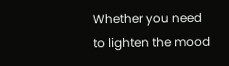Whether you need to lighten the mood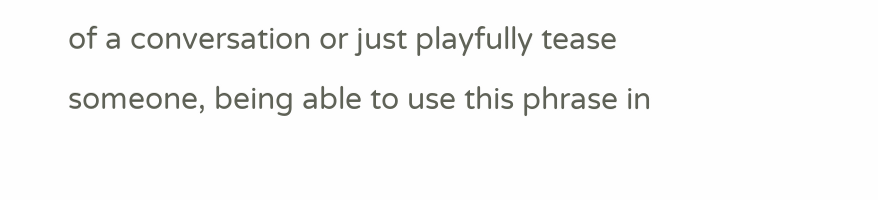of a conversation or just playfully tease someone, being able to use this phrase in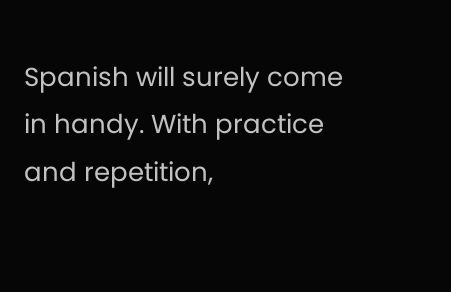Spanish will surely come in handy. With practice and repetition,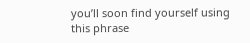you’ll soon find yourself using this phrase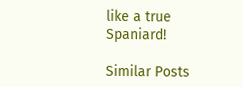like a true Spaniard!

Similar Posts